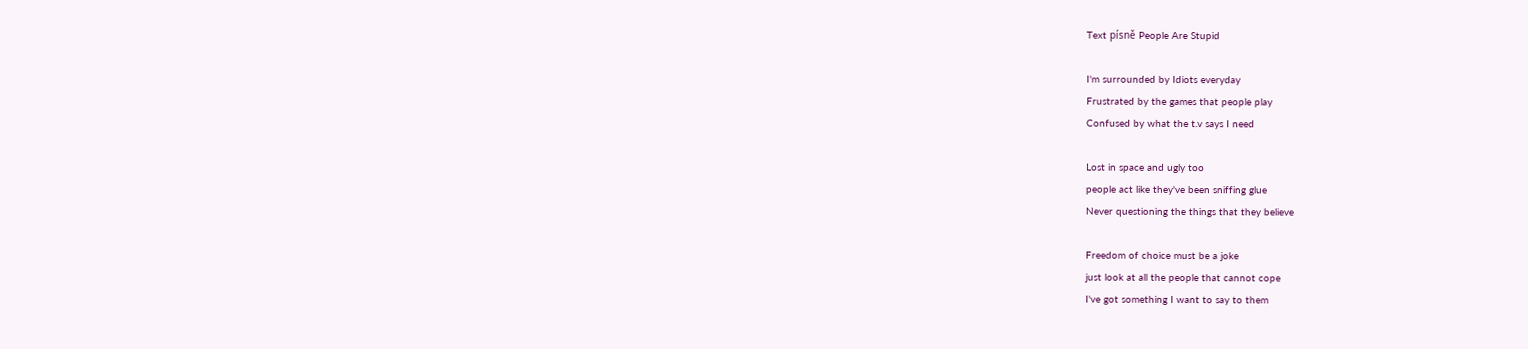Text písně People Are Stupid

I'm surrounded by Idiots everyday
Frustrated by the games that people play
Confused by what the t.v says I need

Lost in space and ugly too
people act like they've been sniffing glue
Never questioning the things that they believe

Freedom of choice must be a joke
just look at all the people that cannot cope
I've got something I want to say to them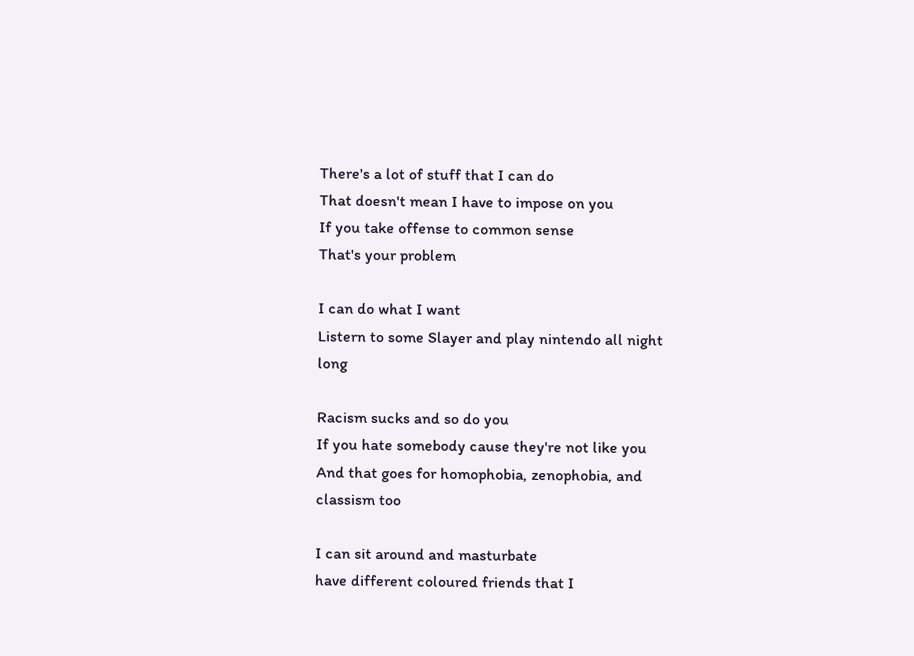There's a lot of stuff that I can do
That doesn't mean I have to impose on you
If you take offense to common sense
That's your problem

I can do what I want
Listern to some Slayer and play nintendo all night long

Racism sucks and so do you
If you hate somebody cause they're not like you
And that goes for homophobia, zenophobia, and classism too

I can sit around and masturbate
have different coloured friends that I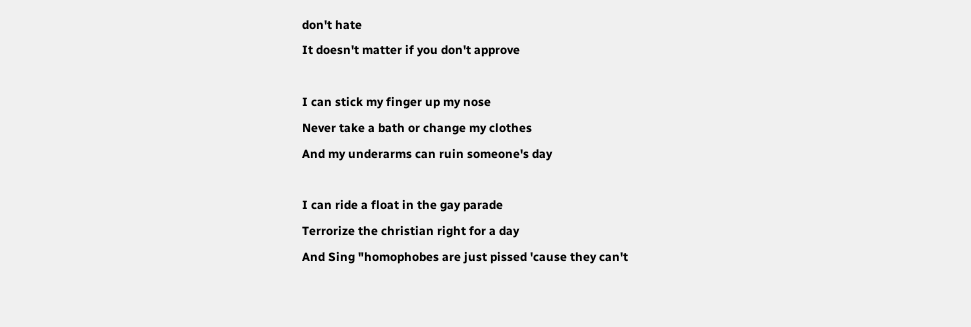don't hate
It doesn't matter if you don't approve

I can stick my finger up my nose
Never take a bath or change my clothes
And my underarms can ruin someone's day

I can ride a float in the gay parade
Terrorize the christian right for a day
And Sing "homophobes are just pissed 'cause they can't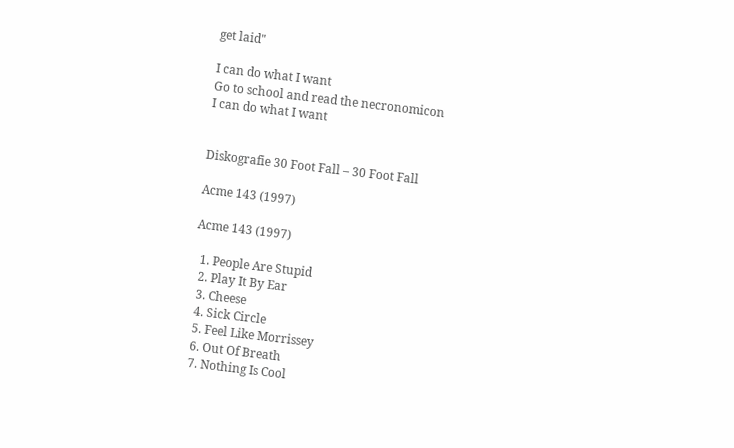get laid"

I can do what I want
Go to school and read the necronomicon
I can do what I want


Diskografie 30 Foot Fall – 30 Foot Fall

Acme 143 (1997)

Acme 143 (1997)

  1. People Are Stupid
  2. Play It By Ear
  3. Cheese
  4. Sick Circle
  5. Feel Like Morrissey
  6. Out Of Breath
  7. Nothing Is Cool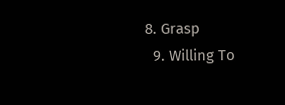8. Grasp
  9. Willing To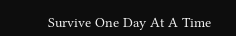Survive One Day At A Time